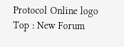Protocol Online logo
Top : New Forum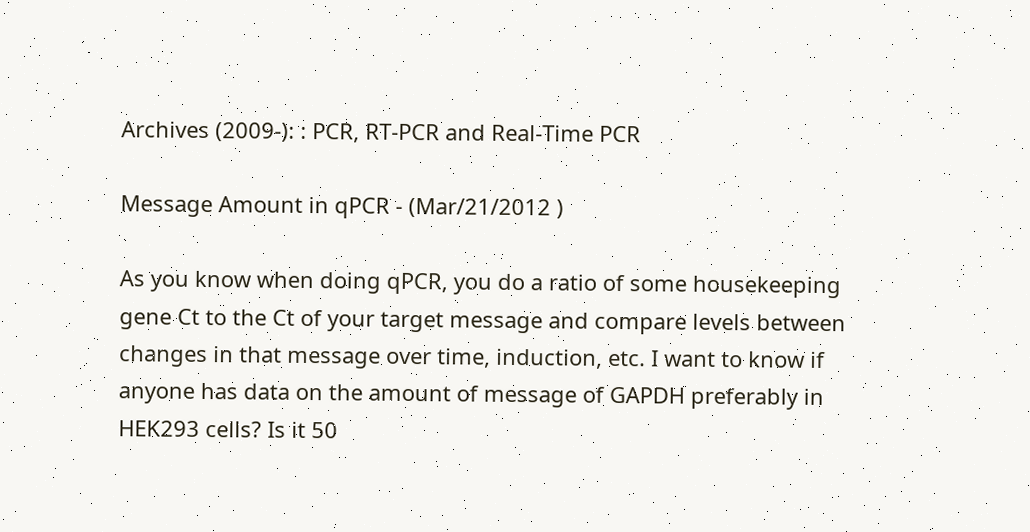Archives (2009-): : PCR, RT-PCR and Real-Time PCR

Message Amount in qPCR - (Mar/21/2012 )

As you know when doing qPCR, you do a ratio of some housekeeping gene Ct to the Ct of your target message and compare levels between changes in that message over time, induction, etc. I want to know if anyone has data on the amount of message of GAPDH preferably in HEK293 cells? Is it 50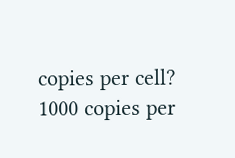copies per cell? 1000 copies per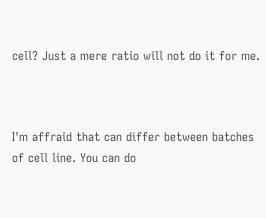cell? Just a mere ratio will not do it for me.



I'm affraid that can differ between batches of cell line. You can do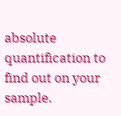absolute quantification to find out on your sample.